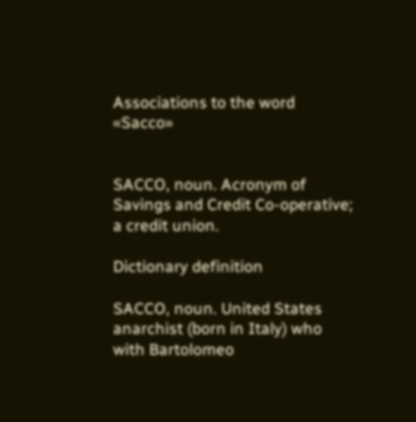Associations to the word «Sacco»


SACCO, noun. Acronym of Savings and Credit Co-operative; a credit union.

Dictionary definition

SACCO, noun. United States anarchist (born in Italy) who with Bartolomeo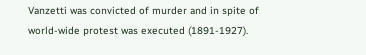Vanzetti was convicted of murder and in spite of world-wide protest was executed (1891-1927).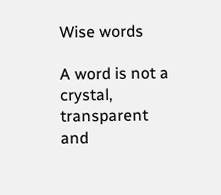Wise words

A word is not a crystal, transparent and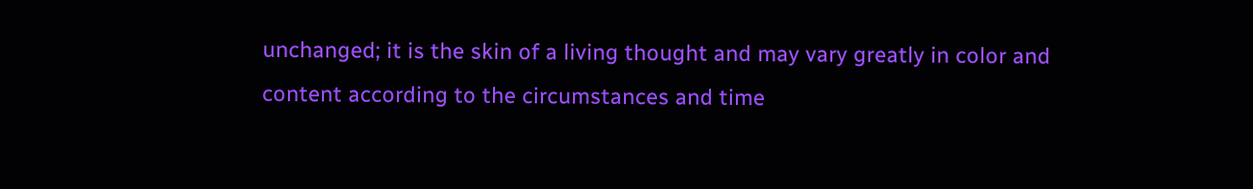unchanged; it is the skin of a living thought and may vary greatly in color and content according to the circumstances and time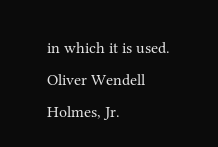in which it is used.
Oliver Wendell Holmes, Jr.